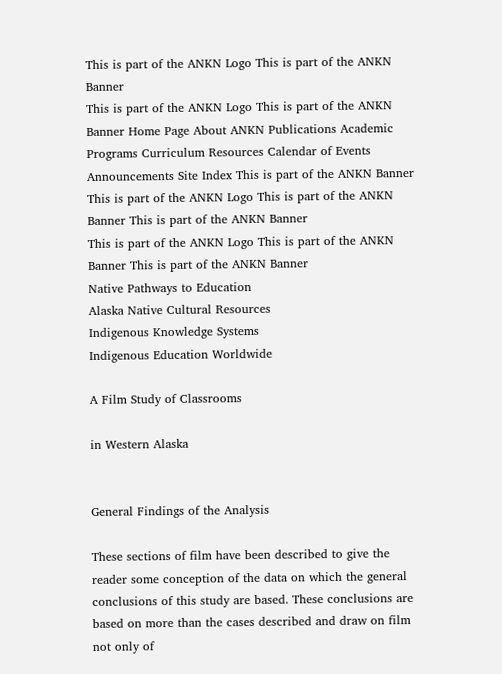This is part of the ANKN Logo This is part of the ANKN Banner
This is part of the ANKN Logo This is part of the ANKN Banner Home Page About ANKN Publications Academic Programs Curriculum Resources Calendar of Events Announcements Site Index This is part of the ANKN Banner
This is part of the ANKN Logo This is part of the ANKN Banner This is part of the ANKN Banner
This is part of the ANKN Logo This is part of the ANKN Banner This is part of the ANKN Banner
Native Pathways to Education
Alaska Native Cultural Resources
Indigenous Knowledge Systems
Indigenous Education Worldwide

A Film Study of Classrooms

in Western Alaska


General Findings of the Analysis

These sections of film have been described to give the reader some conception of the data on which the general conclusions of this study are based. These conclusions are based on more than the cases described and draw on film not only of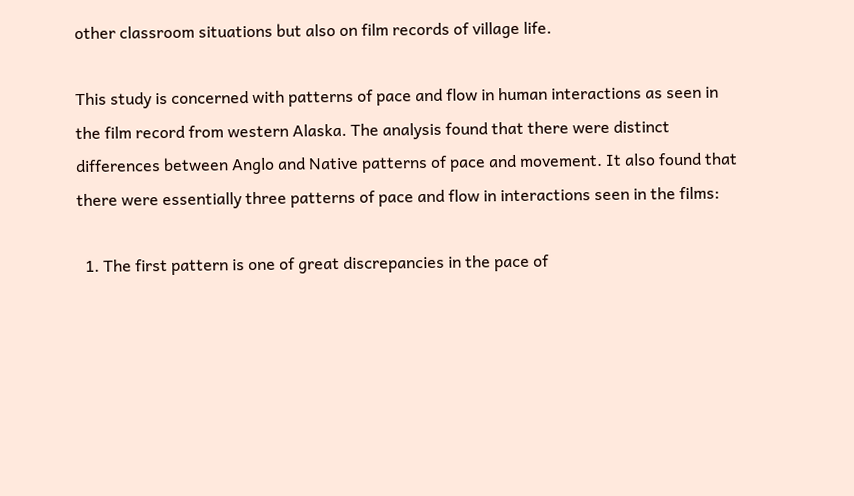other classroom situations but also on film records of village life.

This study is concerned with patterns of pace and flow in human interactions as seen in the film record from western Alaska. The analysis found that there were distinct differences between Anglo and Native patterns of pace and movement. It also found that there were essentially three patterns of pace and flow in interactions seen in the films:

  1. The first pattern is one of great discrepancies in the pace of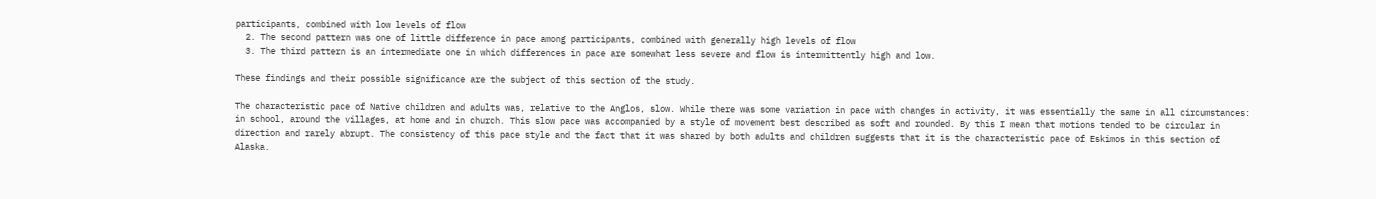participants, combined with low levels of flow
  2. The second pattern was one of little difference in pace among participants, combined with generally high levels of flow
  3. The third pattern is an intermediate one in which differences in pace are somewhat less severe and flow is intermittently high and low.

These findings and their possible significance are the subject of this section of the study.

The characteristic pace of Native children and adults was, relative to the Anglos, slow. While there was some variation in pace with changes in activity, it was essentially the same in all circumstances: in school, around the villages, at home and in church. This slow pace was accompanied by a style of movement best described as soft and rounded. By this I mean that motions tended to be circular in direction and rarely abrupt. The consistency of this pace style and the fact that it was shared by both adults and children suggests that it is the characteristic pace of Eskimos in this section of Alaska.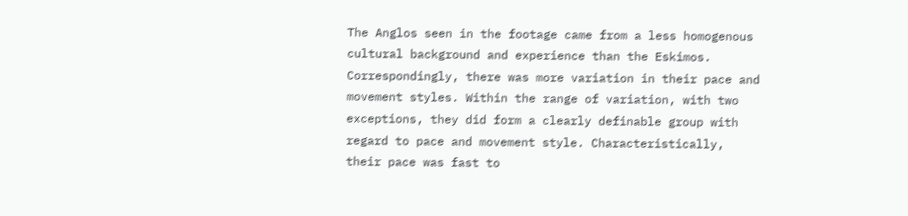The Anglos seen in the footage came from a less homogenous cultural background and experience than the Eskimos. Correspondingly, there was more variation in their pace and movement styles. Within the range of variation, with two exceptions, they did form a clearly definable group with regard to pace and movement style. Characteristically, their pace was fast to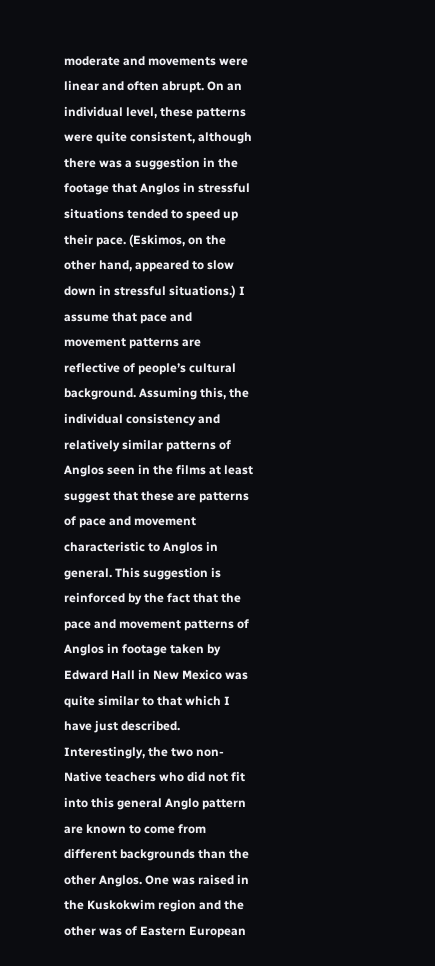moderate and movements were linear and often abrupt. On an individual level, these patterns were quite consistent, although there was a suggestion in the footage that Anglos in stressful situations tended to speed up their pace. (Eskimos, on the other hand, appeared to slow down in stressful situations.) I assume that pace and movement patterns are reflective of people’s cultural background. Assuming this, the individual consistency and relatively similar patterns of Anglos seen in the films at least suggest that these are patterns of pace and movement characteristic to Anglos in general. This suggestion is reinforced by the fact that the pace and movement patterns of Anglos in footage taken by Edward Hall in New Mexico was quite similar to that which I have just described. Interestingly, the two non-Native teachers who did not fit into this general Anglo pattern are known to come from different backgrounds than the other Anglos. One was raised in the Kuskokwim region and the other was of Eastern European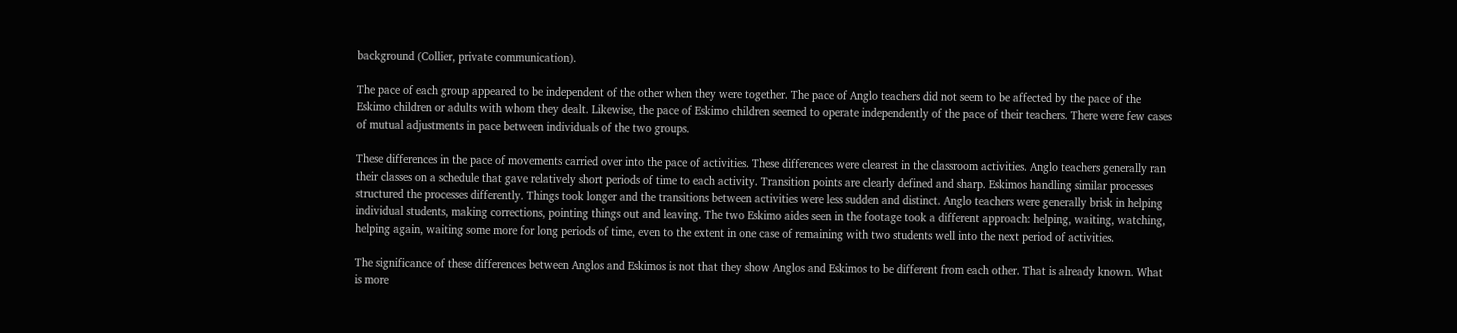background (Collier, private communication).

The pace of each group appeared to be independent of the other when they were together. The pace of Anglo teachers did not seem to be affected by the pace of the Eskimo children or adults with whom they dealt. Likewise, the pace of Eskimo children seemed to operate independently of the pace of their teachers. There were few cases of mutual adjustments in pace between individuals of the two groups.

These differences in the pace of movements carried over into the pace of activities. These differences were clearest in the classroom activities. Anglo teachers generally ran their classes on a schedule that gave relatively short periods of time to each activity. Transition points are clearly defined and sharp. Eskimos handling similar processes structured the processes differently. Things took longer and the transitions between activities were less sudden and distinct. Anglo teachers were generally brisk in helping individual students, making corrections, pointing things out and leaving. The two Eskimo aides seen in the footage took a different approach: helping, waiting, watching, helping again, waiting some more for long periods of time, even to the extent in one case of remaining with two students well into the next period of activities.

The significance of these differences between Anglos and Eskimos is not that they show Anglos and Eskimos to be different from each other. That is already known. What is more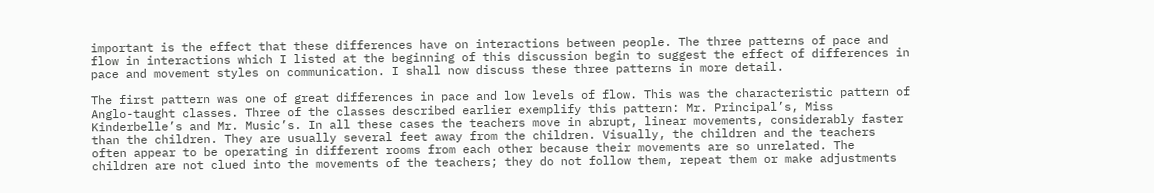important is the effect that these differences have on interactions between people. The three patterns of pace and flow in interactions which I listed at the beginning of this discussion begin to suggest the effect of differences in pace and movement styles on communication. I shall now discuss these three patterns in more detail.

The first pattern was one of great differences in pace and low levels of flow. This was the characteristic pattern of Anglo-taught classes. Three of the classes described earlier exemplify this pattern: Mr. Principal’s, Miss Kinderbelle’s and Mr. Music’s. In all these cases the teachers move in abrupt, linear movements, considerably faster than the children. They are usually several feet away from the children. Visually, the children and the teachers often appear to be operating in different rooms from each other because their movements are so unrelated. The children are not clued into the movements of the teachers; they do not follow them, repeat them or make adjustments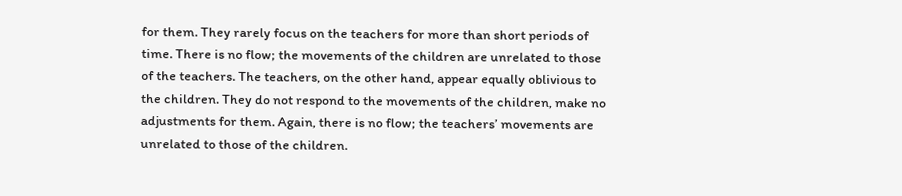for them. They rarely focus on the teachers for more than short periods of time. There is no flow; the movements of the children are unrelated to those of the teachers. The teachers, on the other hand, appear equally oblivious to the children. They do not respond to the movements of the children, make no adjustments for them. Again, there is no flow; the teachers’ movements are unrelated to those of the children.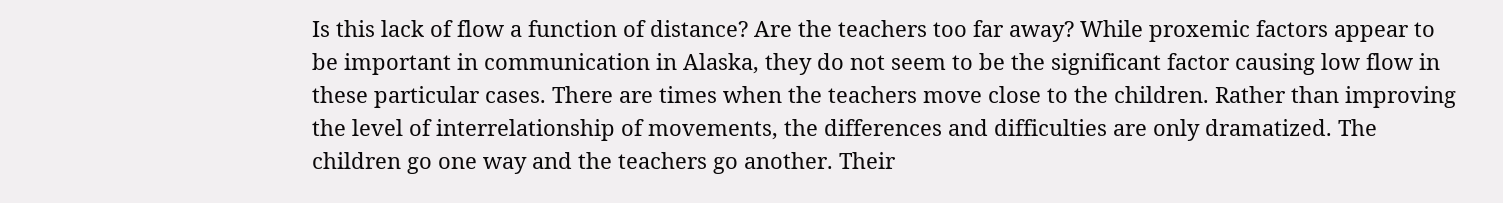Is this lack of flow a function of distance? Are the teachers too far away? While proxemic factors appear to be important in communication in Alaska, they do not seem to be the significant factor causing low flow in these particular cases. There are times when the teachers move close to the children. Rather than improving the level of interrelationship of movements, the differences and difficulties are only dramatized. The children go one way and the teachers go another. Their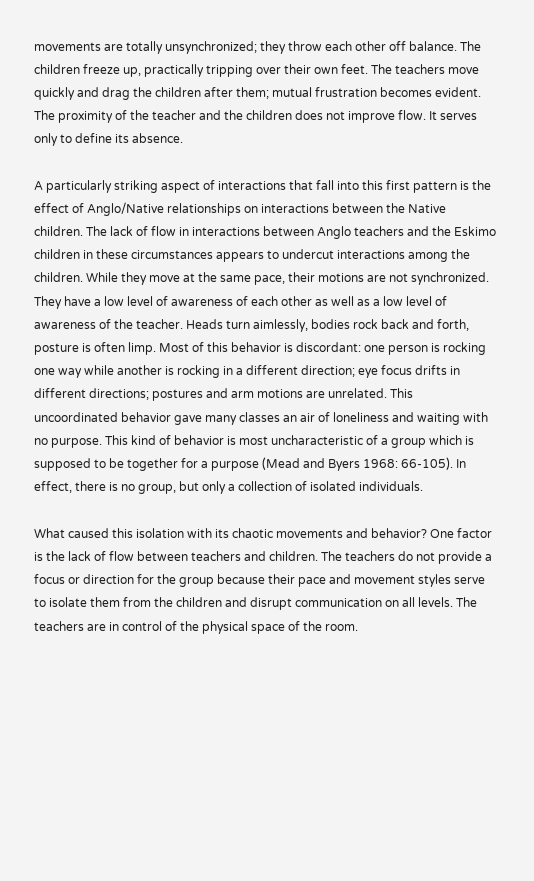movements are totally unsynchronized; they throw each other off balance. The children freeze up, practically tripping over their own feet. The teachers move quickly and drag the children after them; mutual frustration becomes evident. The proximity of the teacher and the children does not improve flow. It serves only to define its absence.

A particularly striking aspect of interactions that fall into this first pattern is the effect of Anglo/Native relationships on interactions between the Native children. The lack of flow in interactions between Anglo teachers and the Eskimo children in these circumstances appears to undercut interactions among the children. While they move at the same pace, their motions are not synchronized. They have a low level of awareness of each other as well as a low level of awareness of the teacher. Heads turn aimlessly, bodies rock back and forth, posture is often limp. Most of this behavior is discordant: one person is rocking one way while another is rocking in a different direction; eye focus drifts in different directions; postures and arm motions are unrelated. This uncoordinated behavior gave many classes an air of loneliness and waiting with no purpose. This kind of behavior is most uncharacteristic of a group which is supposed to be together for a purpose (Mead and Byers 1968: 66-105). In effect, there is no group, but only a collection of isolated individuals.

What caused this isolation with its chaotic movements and behavior? One factor is the lack of flow between teachers and children. The teachers do not provide a focus or direction for the group because their pace and movement styles serve to isolate them from the children and disrupt communication on all levels. The teachers are in control of the physical space of the room.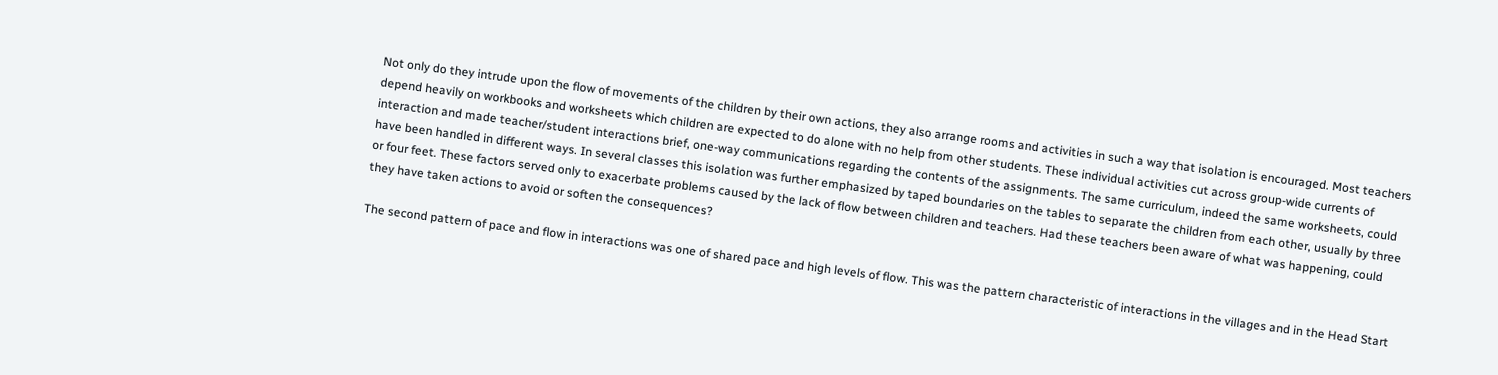Not only do they intrude upon the flow of movements of the children by their own actions, they also arrange rooms and activities in such a way that isolation is encouraged. Most teachers depend heavily on workbooks and worksheets which children are expected to do alone with no help from other students. These individual activities cut across group-wide currents of interaction and made teacher/student interactions brief, one-way communications regarding the contents of the assignments. The same curriculum, indeed the same worksheets, could have been handled in different ways. In several classes this isolation was further emphasized by taped boundaries on the tables to separate the children from each other, usually by three or four feet. These factors served only to exacerbate problems caused by the lack of flow between children and teachers. Had these teachers been aware of what was happening, could they have taken actions to avoid or soften the consequences?

The second pattern of pace and flow in interactions was one of shared pace and high levels of flow. This was the pattern characteristic of interactions in the villages and in the Head Start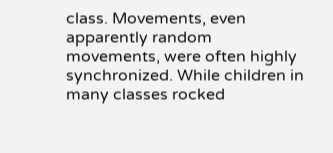class. Movements, even apparently random movements, were often highly synchronized. While children in many classes rocked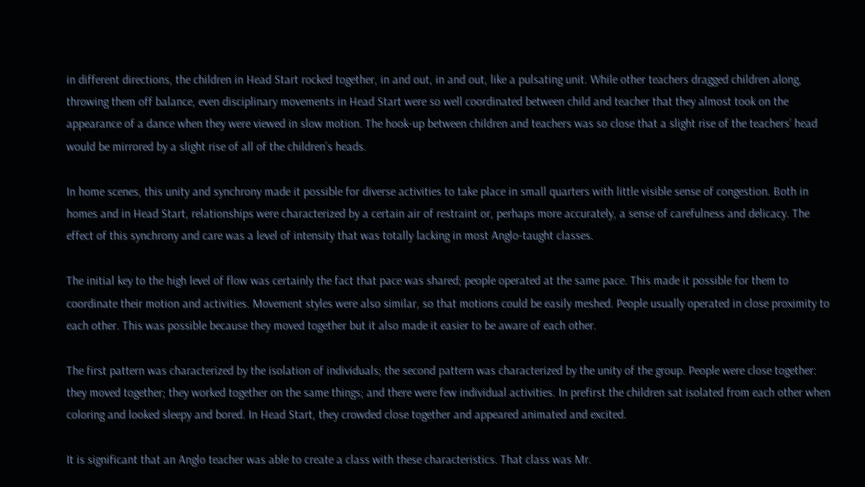in different directions, the children in Head Start rocked together, in and out, in and out, like a pulsating unit. While other teachers dragged children along, throwing them off balance, even disciplinary movements in Head Start were so well coordinated between child and teacher that they almost took on the appearance of a dance when they were viewed in slow motion. The hook-up between children and teachers was so close that a slight rise of the teachers’ head would be mirrored by a slight rise of all of the children’s heads.

In home scenes, this unity and synchrony made it possible for diverse activities to take place in small quarters with little visible sense of congestion. Both in homes and in Head Start, relationships were characterized by a certain air of restraint or, perhaps more accurately, a sense of carefulness and delicacy. The effect of this synchrony and care was a level of intensity that was totally lacking in most Anglo-taught classes.

The initial key to the high level of flow was certainly the fact that pace was shared; people operated at the same pace. This made it possible for them to coordinate their motion and activities. Movement styles were also similar, so that motions could be easily meshed. People usually operated in close proximity to each other. This was possible because they moved together but it also made it easier to be aware of each other.

The first pattern was characterized by the isolation of individuals; the second pattern was characterized by the unity of the group. People were close together: they moved together; they worked together on the same things; and there were few individual activities. In prefirst the children sat isolated from each other when coloring and looked sleepy and bored. In Head Start, they crowded close together and appeared animated and excited.

It is significant that an Anglo teacher was able to create a class with these characteristics. That class was Mr.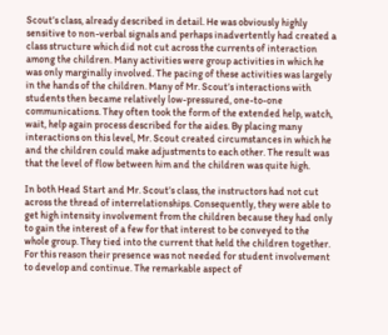Scout’s class, already described in detail. He was obviously highly sensitive to non-verbal signals and perhaps inadvertently had created a class structure which did not cut across the currents of interaction among the children. Many activities were group activities in which he was only marginally involved. The pacing of these activities was largely in the hands of the children. Many of Mr. Scout’s interactions with students then became relatively low-pressured, one-to-one communications. They often took the form of the extended help, watch, wait, help again process described for the aides. By placing many interactions on this level, Mr. Scout created circumstances in which he and the children could make adjustments to each other. The result was that the level of flow between him and the children was quite high.

In both Head Start and Mr. Scout’s class, the instructors had not cut across the thread of interrelationships. Consequently, they were able to get high intensity involvement from the children because they had only to gain the interest of a few for that interest to be conveyed to the whole group. They tied into the current that held the children together. For this reason their presence was not needed for student involvement to develop and continue. The remarkable aspect of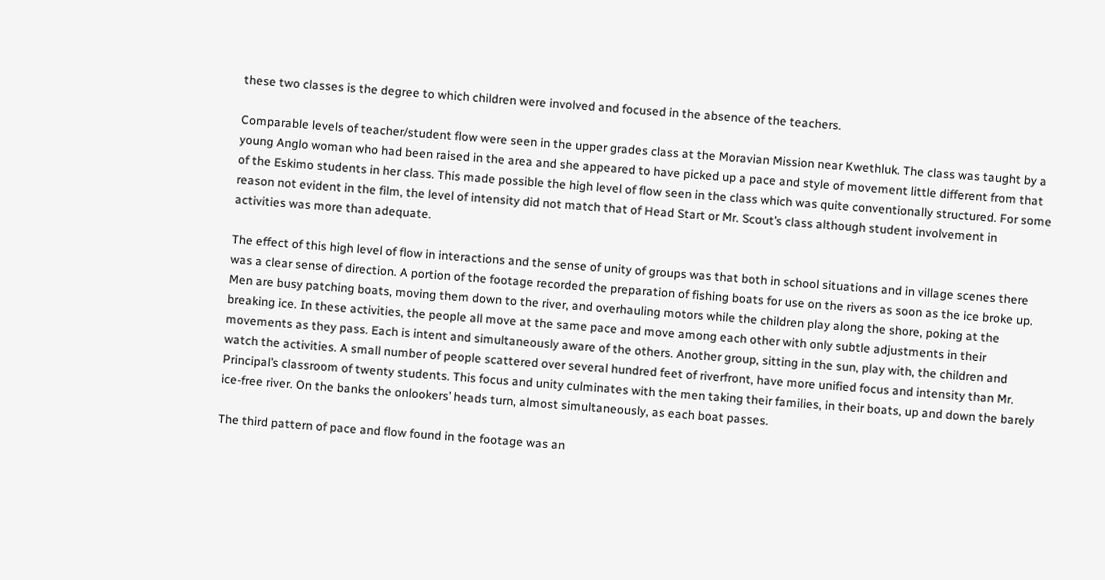these two classes is the degree to which children were involved and focused in the absence of the teachers.

Comparable levels of teacher/student flow were seen in the upper grades class at the Moravian Mission near Kwethluk. The class was taught by a young Anglo woman who had been raised in the area and she appeared to have picked up a pace and style of movement little different from that of the Eskimo students in her class. This made possible the high level of flow seen in the class which was quite conventionally structured. For some reason not evident in the film, the level of intensity did not match that of Head Start or Mr. Scout’s class although student involvement in activities was more than adequate.

The effect of this high level of flow in interactions and the sense of unity of groups was that both in school situations and in village scenes there was a clear sense of direction. A portion of the footage recorded the preparation of fishing boats for use on the rivers as soon as the ice broke up. Men are busy patching boats, moving them down to the river, and overhauling motors while the children play along the shore, poking at the breaking ice. In these activities, the people all move at the same pace and move among each other with only subtle adjustments in their movements as they pass. Each is intent and simultaneously aware of the others. Another group, sitting in the sun, play with, the children and watch the activities. A small number of people scattered over several hundred feet of riverfront, have more unified focus and intensity than Mr. Principal’s classroom of twenty students. This focus and unity culminates with the men taking their families, in their boats, up and down the barely ice-free river. On the banks the onlookers’ heads turn, almost simultaneously, as each boat passes.

The third pattern of pace and flow found in the footage was an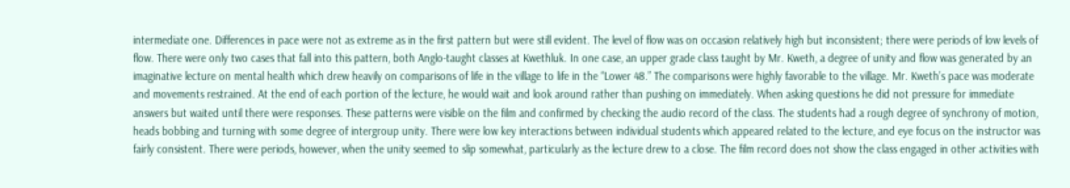intermediate one. Differences in pace were not as extreme as in the first pattern but were still evident. The level of flow was on occasion relatively high but inconsistent; there were periods of low levels of flow. There were only two cases that fall into this pattern, both Anglo-taught classes at Kwethluk. In one case, an upper grade class taught by Mr. Kweth, a degree of unity and flow was generated by an imaginative lecture on mental health which drew heavily on comparisons of life in the village to life in the “Lower 48.” The comparisons were highly favorable to the village. Mr. Kweth’s pace was moderate and movements restrained. At the end of each portion of the lecture, he would wait and look around rather than pushing on immediately. When asking questions he did not pressure for immediate answers but waited until there were responses. These patterns were visible on the film and confirmed by checking the audio record of the class. The students had a rough degree of synchrony of motion, heads bobbing and turning with some degree of intergroup unity. There were low key interactions between individual students which appeared related to the lecture, and eye focus on the instructor was fairly consistent. There were periods, however, when the unity seemed to slip somewhat, particularly as the lecture drew to a close. The film record does not show the class engaged in other activities with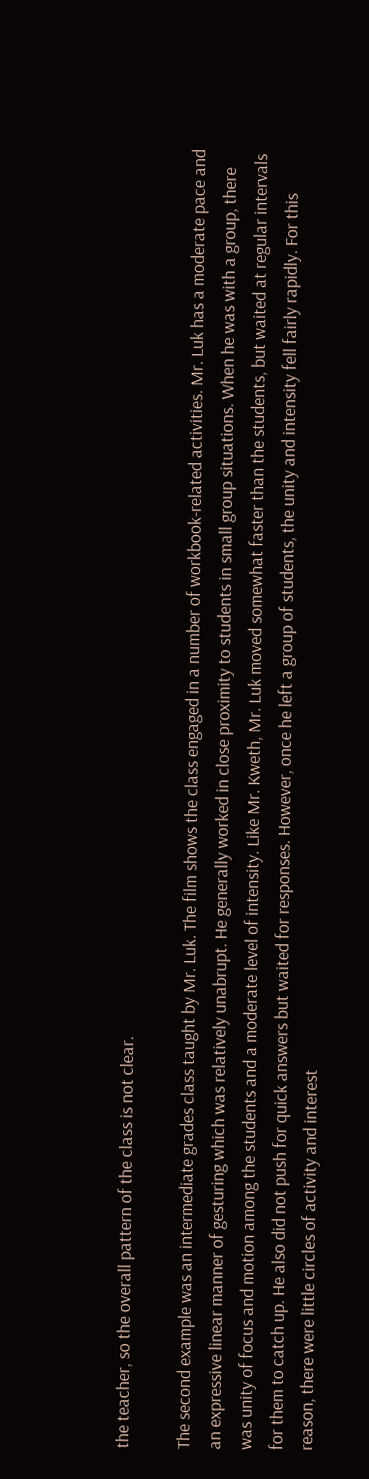the teacher, so the overall pattern of the class is not clear.

The second example was an intermediate grades class taught by Mr. Luk. The film shows the class engaged in a number of workbook-related activities. Mr. Luk has a moderate pace and an expressive linear manner of gesturing which was relatively unabrupt. He generally worked in close proximity to students in small group situations. When he was with a group, there was unity of focus and motion among the students and a moderate level of intensity. Like Mr. Kweth, Mr. Luk moved somewhat faster than the students, but waited at regular intervals for them to catch up. He also did not push for quick answers but waited for responses. However, once he left a group of students, the unity and intensity fell fairly rapidly. For this reason, there were little circles of activity and interest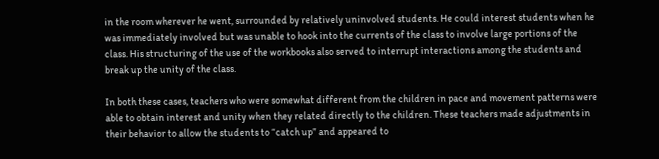in the room wherever he went, surrounded by relatively uninvolved students. He could interest students when he was immediately involved but was unable to hook into the currents of the class to involve large portions of the class. His structuring of the use of the workbooks also served to interrupt interactions among the students and break up the unity of the class.

In both these cases, teachers who were somewhat different from the children in pace and movement patterns were able to obtain interest and unity when they related directly to the children. These teachers made adjustments in their behavior to allow the students to “catch up” and appeared to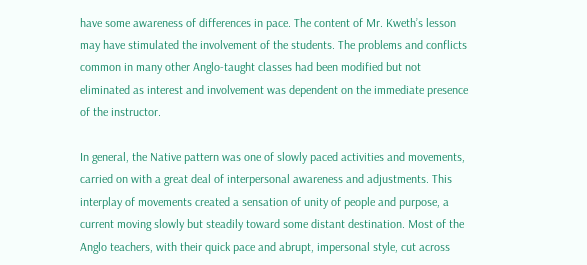have some awareness of differences in pace. The content of Mr. Kweth’s lesson may have stimulated the involvement of the students. The problems and conflicts common in many other Anglo-taught classes had been modified but not eliminated as interest and involvement was dependent on the immediate presence of the instructor.

In general, the Native pattern was one of slowly paced activities and movements, carried on with a great deal of interpersonal awareness and adjustments. This interplay of movements created a sensation of unity of people and purpose, a current moving slowly but steadily toward some distant destination. Most of the Anglo teachers, with their quick pace and abrupt, impersonal style, cut across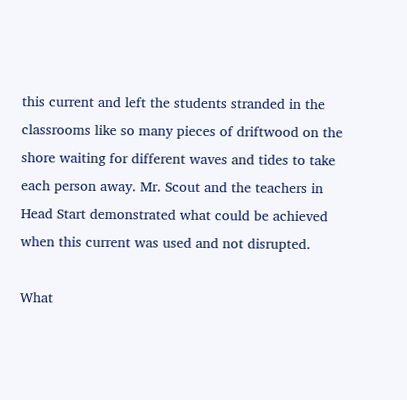this current and left the students stranded in the classrooms like so many pieces of driftwood on the shore waiting for different waves and tides to take each person away. Mr. Scout and the teachers in Head Start demonstrated what could be achieved when this current was used and not disrupted.

What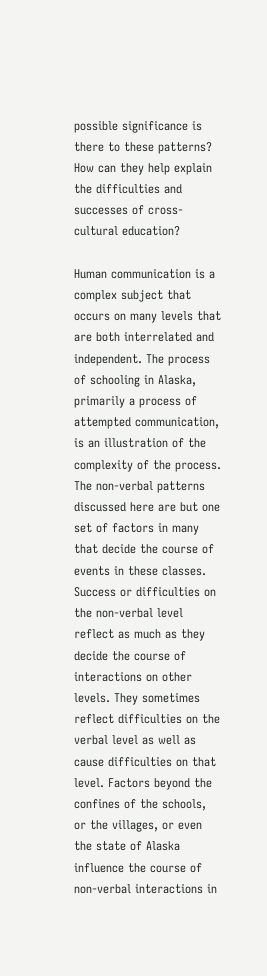possible significance is there to these patterns? How can they help explain the difficulties and successes of cross-cultural education?

Human communication is a complex subject that occurs on many levels that are both interrelated and independent. The process of schooling in Alaska, primarily a process of attempted communication, is an illustration of the complexity of the process. The non-verbal patterns discussed here are but one set of factors in many that decide the course of events in these classes. Success or difficulties on the non-verbal level reflect as much as they decide the course of interactions on other levels. They sometimes reflect difficulties on the verbal level as well as cause difficulties on that level. Factors beyond the confines of the schools, or the villages, or even the state of Alaska influence the course of non-verbal interactions in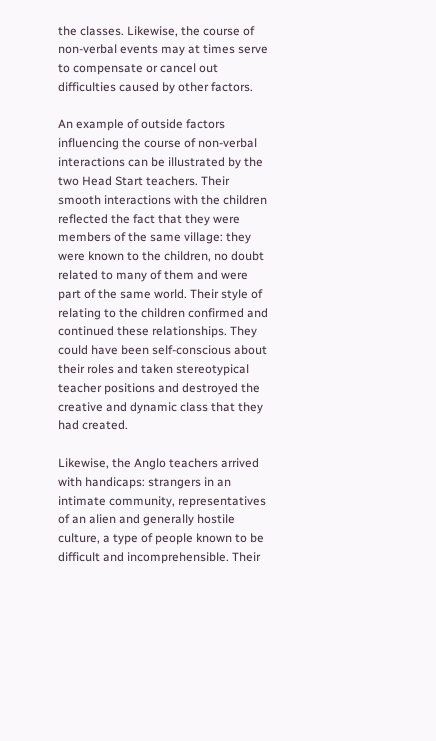the classes. Likewise, the course of non-verbal events may at times serve to compensate or cancel out difficulties caused by other factors.

An example of outside factors influencing the course of non-verbal interactions can be illustrated by the two Head Start teachers. Their smooth interactions with the children reflected the fact that they were members of the same village: they were known to the children, no doubt related to many of them and were part of the same world. Their style of relating to the children confirmed and continued these relationships. They could have been self-conscious about their roles and taken stereotypical teacher positions and destroyed the creative and dynamic class that they had created.

Likewise, the Anglo teachers arrived with handicaps: strangers in an intimate community, representatives of an alien and generally hostile culture, a type of people known to be difficult and incomprehensible. Their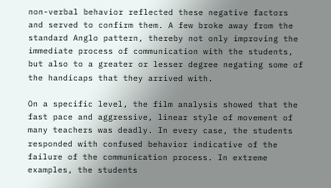non-verbal behavior reflected these negative factors and served to confirm them. A few broke away from the standard Anglo pattern, thereby not only improving the immediate process of communication with the students, but also to a greater or lesser degree negating some of the handicaps that they arrived with.

On a specific level, the film analysis showed that the fast pace and aggressive, linear style of movement of many teachers was deadly. In every case, the students responded with confused behavior indicative of the failure of the communication process. In extreme examples, the students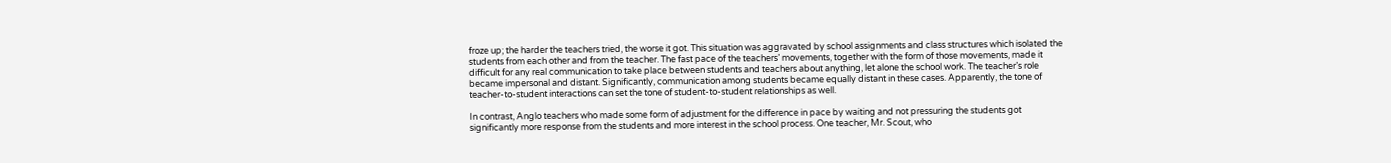froze up; the harder the teachers tried, the worse it got. This situation was aggravated by school assignments and class structures which isolated the students from each other and from the teacher. The fast pace of the teachers’ movements, together with the form of those movements, made it difficult for any real communication to take place between students and teachers about anything, let alone the school work. The teacher’s role became impersonal and distant. Significantly, communication among students became equally distant in these cases. Apparently, the tone of teacher-to-student interactions can set the tone of student-to-student relationships as well.

In contrast, Anglo teachers who made some form of adjustment for the difference in pace by waiting and not pressuring the students got significantly more response from the students and more interest in the school process. One teacher, Mr. Scout, who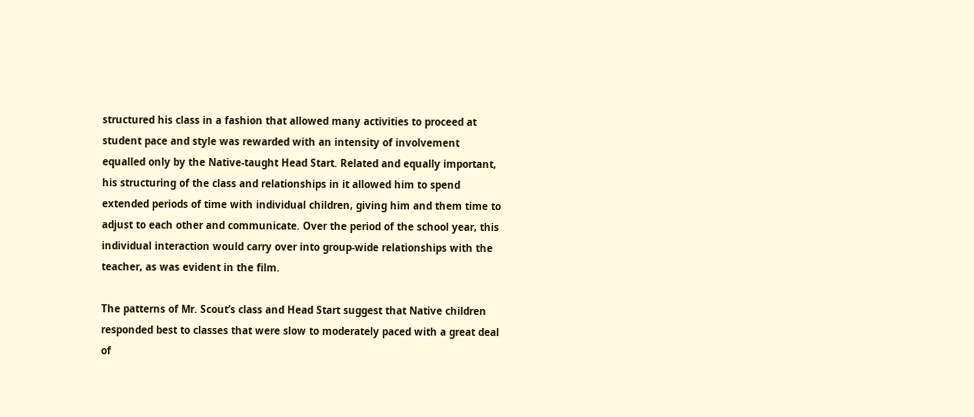structured his class in a fashion that allowed many activities to proceed at student pace and style was rewarded with an intensity of involvement equalled only by the Native-taught Head Start. Related and equally important, his structuring of the class and relationships in it allowed him to spend extended periods of time with individual children, giving him and them time to adjust to each other and communicate. Over the period of the school year, this individual interaction would carry over into group-wide relationships with the teacher, as was evident in the film.

The patterns of Mr. Scout’s class and Head Start suggest that Native children responded best to classes that were slow to moderately paced with a great deal of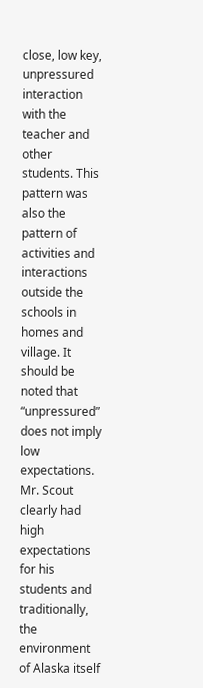close, low key, unpressured interaction with the teacher and other students. This pattern was also the pattern of activities and interactions outside the schools in homes and village. It should be noted that “unpressured” does not imply low expectations. Mr. Scout clearly had high expectations for his students and traditionally, the environment of Alaska itself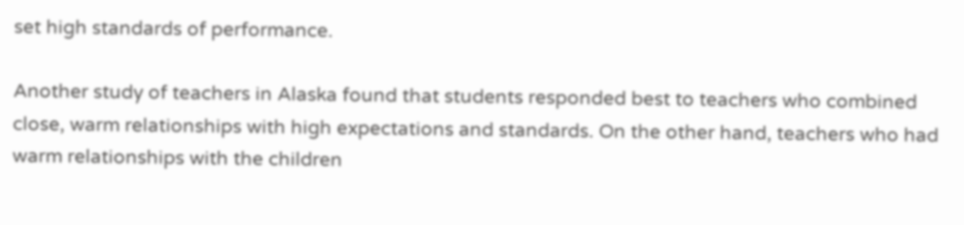set high standards of performance.

Another study of teachers in Alaska found that students responded best to teachers who combined close, warm relationships with high expectations and standards. On the other hand, teachers who had warm relationships with the children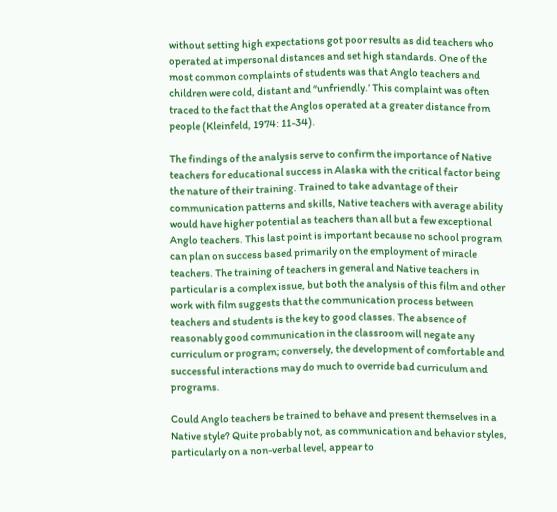without setting high expectations got poor results as did teachers who operated at impersonal distances and set high standards. One of the most common complaints of students was that Anglo teachers and children were cold, distant and “unfriendly.’ This complaint was often traced to the fact that the Anglos operated at a greater distance from people (Kleinfeld, 1974: 11-34).

The findings of the analysis serve to confirm the importance of Native teachers for educational success in Alaska with the critical factor being the nature of their training. Trained to take advantage of their communication patterns and skills, Native teachers with average ability would have higher potential as teachers than all but a few exceptional Anglo teachers. This last point is important because no school program can plan on success based primarily on the employment of miracle teachers. The training of teachers in general and Native teachers in particular is a complex issue, but both the analysis of this film and other work with film suggests that the communication process between teachers and students is the key to good classes. The absence of reasonably good communication in the classroom will negate any curriculum or program; conversely, the development of comfortable and successful interactions may do much to override bad curriculum and programs.

Could Anglo teachers be trained to behave and present themselves in a Native style? Quite probably not, as communication and behavior styles, particularly on a non-verbal level, appear to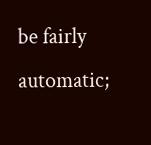be fairly automatic;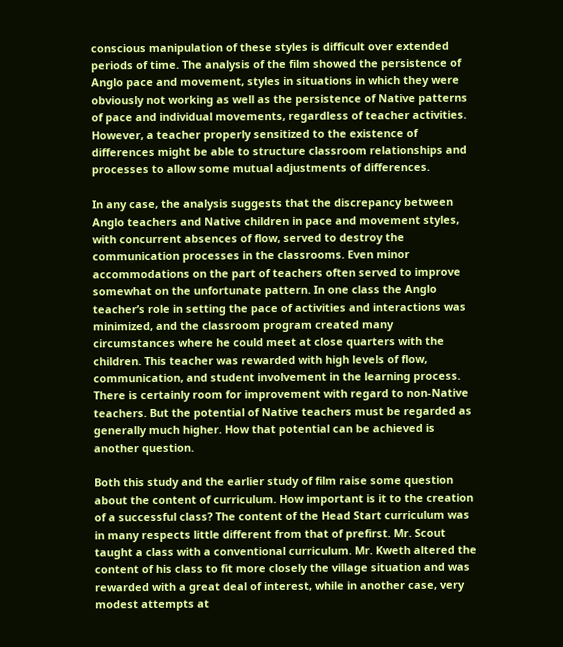conscious manipulation of these styles is difficult over extended periods of time. The analysis of the film showed the persistence of Anglo pace and movement, styles in situations in which they were obviously not working as well as the persistence of Native patterns of pace and individual movements, regardless of teacher activities. However, a teacher properly sensitized to the existence of differences might be able to structure classroom relationships and processes to allow some mutual adjustments of differences.

In any case, the analysis suggests that the discrepancy between Anglo teachers and Native children in pace and movement styles, with concurrent absences of flow, served to destroy the communication processes in the classrooms. Even minor accommodations on the part of teachers often served to improve somewhat on the unfortunate pattern. In one class the Anglo teacher’s role in setting the pace of activities and interactions was minimized, and the classroom program created many circumstances where he could meet at close quarters with the children. This teacher was rewarded with high levels of flow, communication, and student involvement in the learning process. There is certainly room for improvement with regard to non-Native teachers. But the potential of Native teachers must be regarded as generally much higher. How that potential can be achieved is another question.

Both this study and the earlier study of film raise some question about the content of curriculum. How important is it to the creation of a successful class? The content of the Head Start curriculum was in many respects little different from that of prefirst. Mr. Scout taught a class with a conventional curriculum. Mr. Kweth altered the content of his class to fit more closely the village situation and was rewarded with a great deal of interest, while in another case, very modest attempts at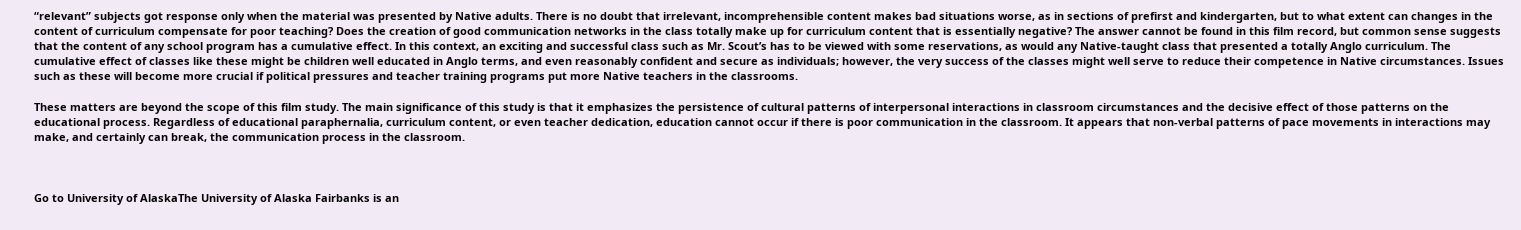“relevant” subjects got response only when the material was presented by Native adults. There is no doubt that irrelevant, incomprehensible content makes bad situations worse, as in sections of prefirst and kindergarten, but to what extent can changes in the content of curriculum compensate for poor teaching? Does the creation of good communication networks in the class totally make up for curriculum content that is essentially negative? The answer cannot be found in this film record, but common sense suggests that the content of any school program has a cumulative effect. In this context, an exciting and successful class such as Mr. Scout’s has to be viewed with some reservations, as would any Native-taught class that presented a totally Anglo curriculum. The cumulative effect of classes like these might be children well educated in Anglo terms, and even reasonably confident and secure as individuals; however, the very success of the classes might well serve to reduce their competence in Native circumstances. Issues such as these will become more crucial if political pressures and teacher training programs put more Native teachers in the classrooms.

These matters are beyond the scope of this film study. The main significance of this study is that it emphasizes the persistence of cultural patterns of interpersonal interactions in classroom circumstances and the decisive effect of those patterns on the educational process. Regardless of educational paraphernalia, curriculum content, or even teacher dedication, education cannot occur if there is poor communication in the classroom. It appears that non-verbal patterns of pace movements in interactions may make, and certainly can break, the communication process in the classroom.



Go to University of AlaskaThe University of Alaska Fairbanks is an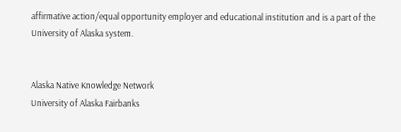affirmative action/equal opportunity employer and educational institution and is a part of the University of Alaska system.


Alaska Native Knowledge Network
University of Alaska Fairbanks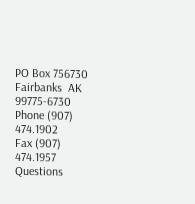PO Box 756730
Fairbanks  AK 99775-6730
Phone (907) 474.1902
Fax (907) 474.1957
Questions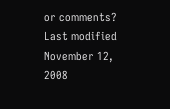or comments?
Last modified November 12, 2008